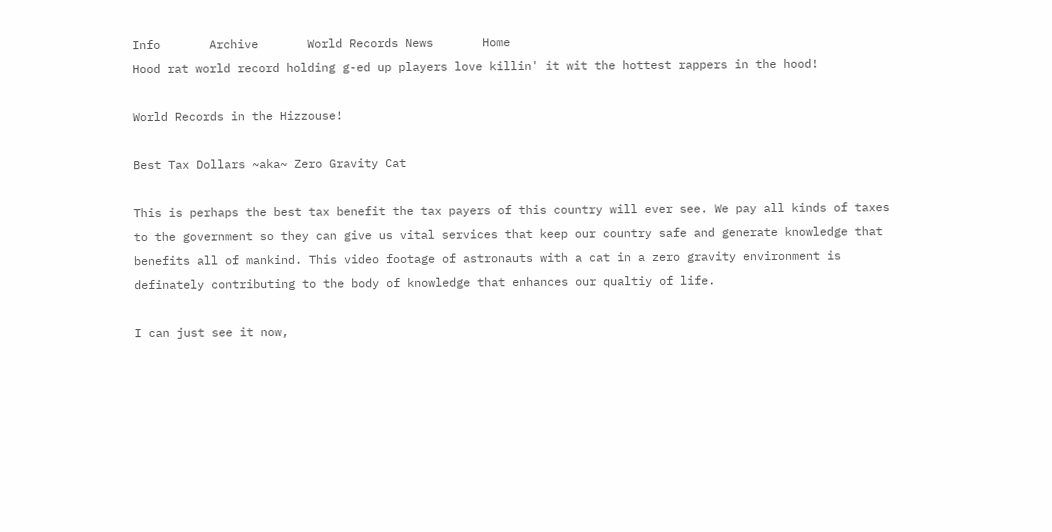Info       Archive       World Records News       Home
Hood rat world record holding g-ed up players love killin' it wit the hottest rappers in the hood!

World Records in the Hizzouse!

Best Tax Dollars ~aka~ Zero Gravity Cat

This is perhaps the best tax benefit the tax payers of this country will ever see. We pay all kinds of taxes to the government so they can give us vital services that keep our country safe and generate knowledge that benefits all of mankind. This video footage of astronauts with a cat in a zero gravity environment is definately contributing to the body of knowledge that enhances our qualtiy of life.

I can just see it now,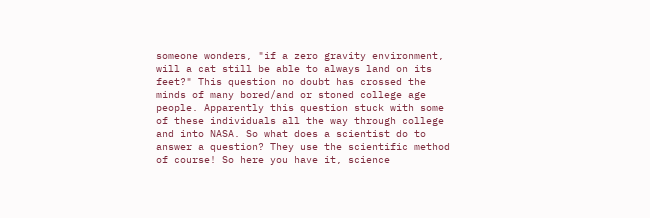someone wonders, "if a zero gravity environment, will a cat still be able to always land on its feet?" This question no doubt has crossed the minds of many bored/and or stoned college age people. Apparently this question stuck with some of these individuals all the way through college and into NASA. So what does a scientist do to answer a question? They use the scientific method of course! So here you have it, science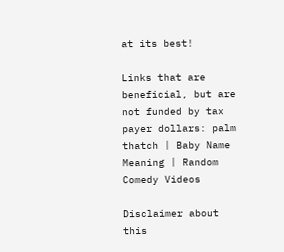at its best!

Links that are beneficial, but are not funded by tax payer dollars: palm thatch | Baby Name Meaning | Random Comedy Videos

Disclaimer about this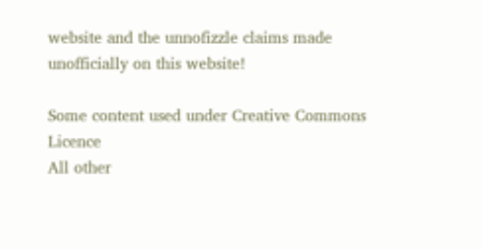website and the unnofizzle claims made unofficially on this website!

Some content used under Creative Commons Licence
All other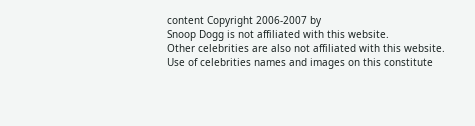content Copyright 2006-2007 by
Snoop Dogg is not affiliated with this website.
Other celebrities are also not affiliated with this website.
Use of celebrities names and images on this constitute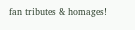fan tributes & homages!